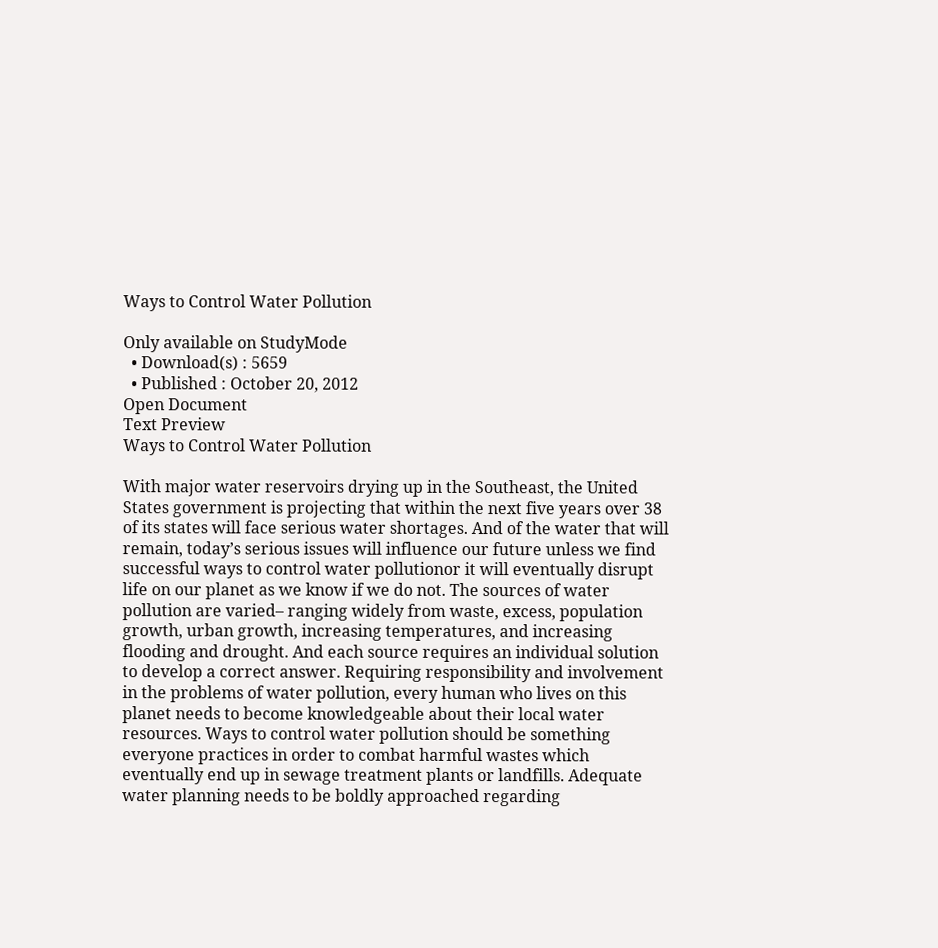Ways to Control Water Pollution

Only available on StudyMode
  • Download(s) : 5659
  • Published : October 20, 2012
Open Document
Text Preview
Ways to Control Water Pollution

With major water reservoirs drying up in the Southeast, the United States government is projecting that within the next five years over 38 of its states will face serious water shortages. And of the water that will remain, today’s serious issues will influence our future unless we find successful ways to control water pollutionor it will eventually disrupt life on our planet as we know if we do not. The sources of water pollution are varied– ranging widely from waste, excess, population growth, urban growth, increasing temperatures, and increasing flooding and drought. And each source requires an individual solution to develop a correct answer. Requiring responsibility and involvement in the problems of water pollution, every human who lives on this planet needs to become knowledgeable about their local water resources. Ways to control water pollution should be something everyone practices in order to combat harmful wastes which eventually end up in sewage treatment plants or landfills. Adequate water planning needs to be boldly approached regarding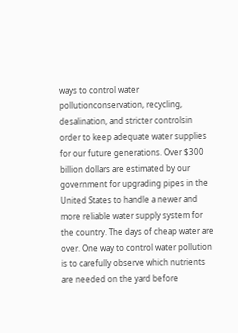ways to control water pollutionconservation, recycling, desalination, and stricter controlsin order to keep adequate water supplies for our future generations. Over $300 billion dollars are estimated by our government for upgrading pipes in the United States to handle a newer and more reliable water supply system for the country. The days of cheap water are over. One way to control water pollution is to carefully observe which nutrients are needed on the yard before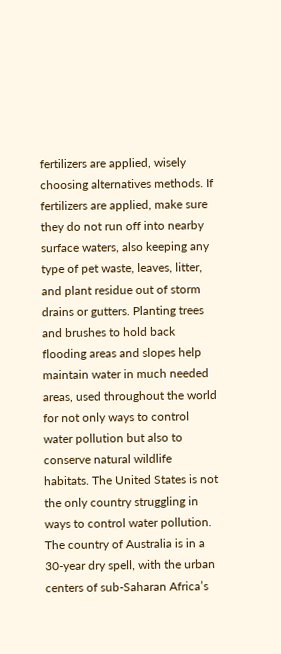fertilizers are applied, wisely choosing alternatives methods. If fertilizers are applied, make sure they do not run off into nearby surface waters, also keeping any type of pet waste, leaves, litter, and plant residue out of storm drains or gutters. Planting trees and brushes to hold back flooding areas and slopes help maintain water in much needed areas, used throughout the world for not only ways to control water pollution but also to conserve natural wildlife habitats. The United States is not the only country struggling in ways to control water pollution. The country of Australia is in a 30-year dry spell, with the urban centers of sub-Saharan Africa’s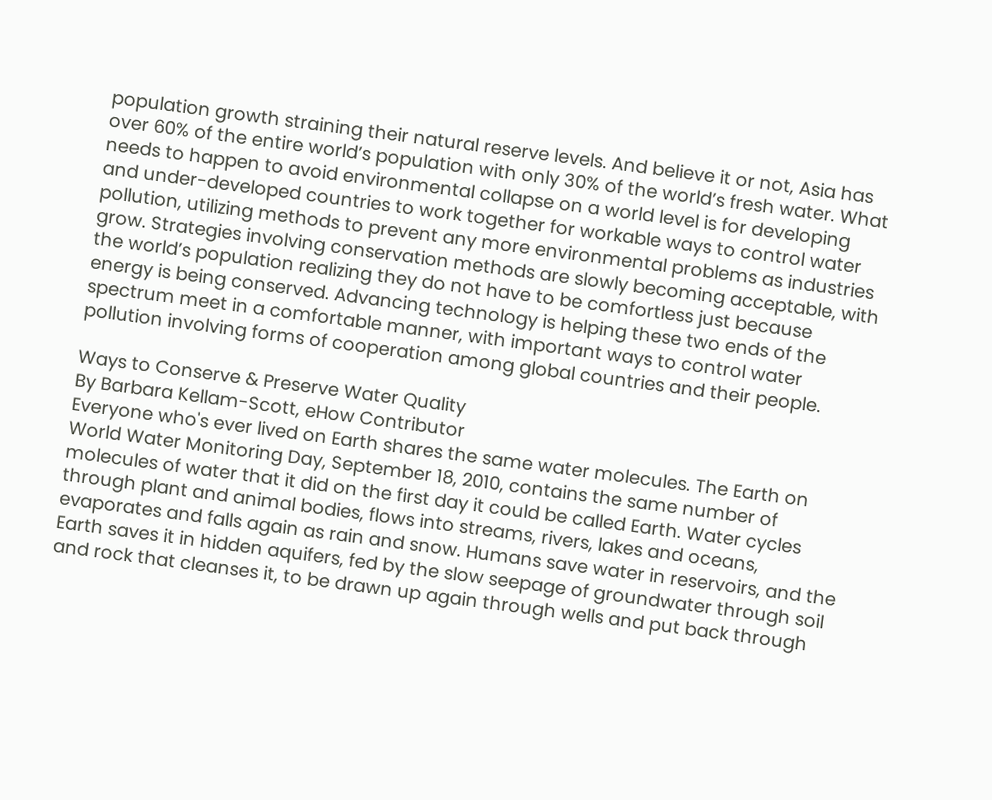population growth straining their natural reserve levels. And believe it or not, Asia has over 60% of the entire world’s population with only 30% of the world’s fresh water. What needs to happen to avoid environmental collapse on a world level is for developing and under-developed countries to work together for workable ways to control water pollution, utilizing methods to prevent any more environmental problems as industries grow. Strategies involving conservation methods are slowly becoming acceptable, with the world’s population realizing they do not have to be comfortless just because energy is being conserved. Advancing technology is helping these two ends of the spectrum meet in a comfortable manner, with important ways to control water pollution involving forms of cooperation among global countries and their people.

Ways to Conserve & Preserve Water Quality
By Barbara Kellam-Scott, eHow Contributor
Everyone who's ever lived on Earth shares the same water molecules. The Earth on World Water Monitoring Day, September 18, 2010, contains the same number of molecules of water that it did on the first day it could be called Earth. Water cycles through plant and animal bodies, flows into streams, rivers, lakes and oceans, evaporates and falls again as rain and snow. Humans save water in reservoirs, and the Earth saves it in hidden aquifers, fed by the slow seepage of groundwater through soil and rock that cleanses it, to be drawn up again through wells and put back through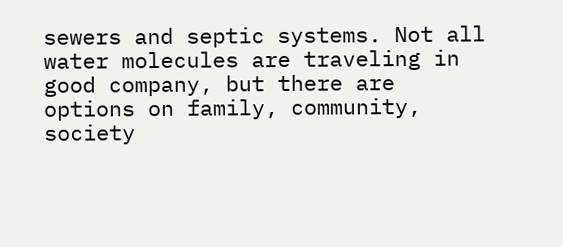sewers and septic systems. Not all water molecules are traveling in good company, but there are options on family, community, society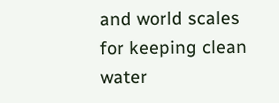and world scales for keeping clean water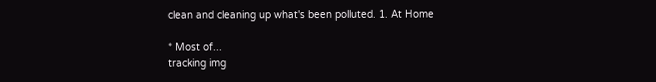clean and cleaning up what's been polluted. 1. At Home

* Most of...
tracking img